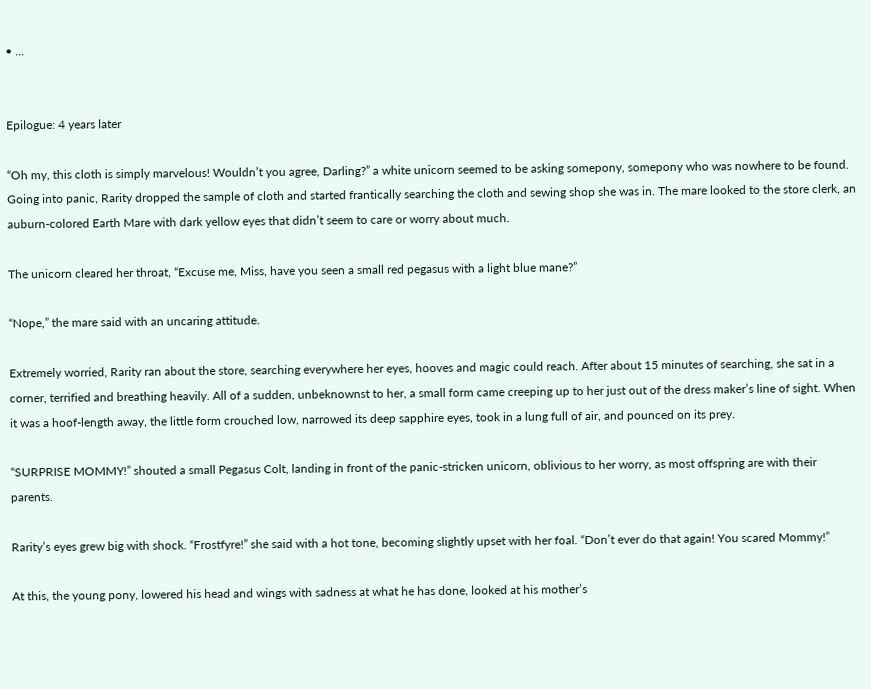• ...


Epilogue: 4 years later

“Oh my, this cloth is simply marvelous! Wouldn’t you agree, Darling?” a white unicorn seemed to be asking somepony, somepony who was nowhere to be found. Going into panic, Rarity dropped the sample of cloth and started frantically searching the cloth and sewing shop she was in. The mare looked to the store clerk, an auburn-colored Earth Mare with dark yellow eyes that didn’t seem to care or worry about much.

The unicorn cleared her throat, “Excuse me, Miss, have you seen a small red pegasus with a light blue mane?”

“Nope,” the mare said with an uncaring attitude.

Extremely worried, Rarity ran about the store, searching everywhere her eyes, hooves and magic could reach. After about 15 minutes of searching, she sat in a corner, terrified and breathing heavily. All of a sudden, unbeknownst to her, a small form came creeping up to her just out of the dress maker’s line of sight. When it was a hoof-length away, the little form crouched low, narrowed its deep sapphire eyes, took in a lung full of air, and pounced on its prey.

“SURPRISE MOMMY!” shouted a small Pegasus Colt, landing in front of the panic-stricken unicorn, oblivious to her worry, as most offspring are with their parents.

Rarity’s eyes grew big with shock. “Frostfyre!” she said with a hot tone, becoming slightly upset with her foal. “Don’t ever do that again! You scared Mommy!”

At this, the young pony, lowered his head and wings with sadness at what he has done, looked at his mother’s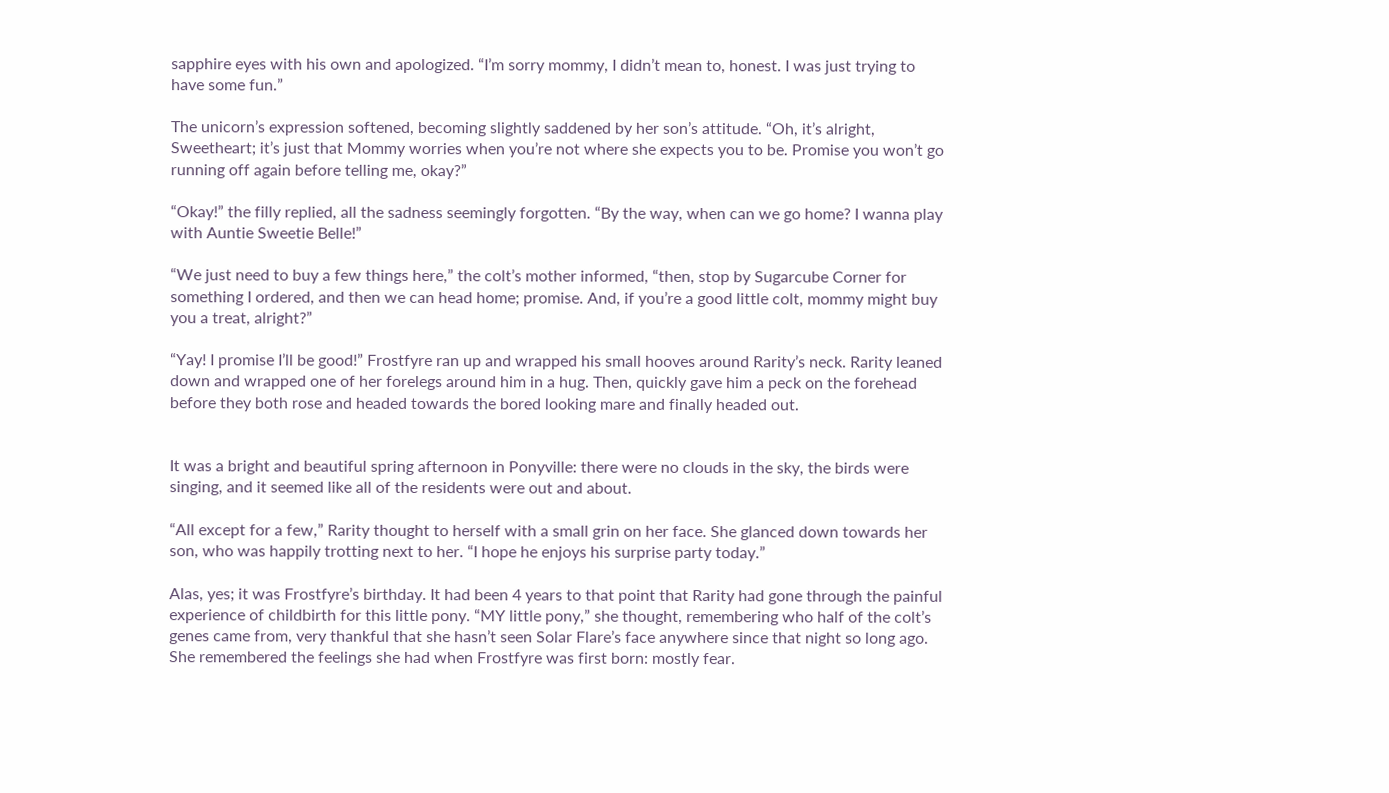sapphire eyes with his own and apologized. “I’m sorry mommy, I didn’t mean to, honest. I was just trying to have some fun.”

The unicorn’s expression softened, becoming slightly saddened by her son’s attitude. “Oh, it’s alright, Sweetheart; it’s just that Mommy worries when you’re not where she expects you to be. Promise you won’t go running off again before telling me, okay?”

“Okay!” the filly replied, all the sadness seemingly forgotten. “By the way, when can we go home? I wanna play with Auntie Sweetie Belle!”

“We just need to buy a few things here,” the colt’s mother informed, “then, stop by Sugarcube Corner for something I ordered, and then we can head home; promise. And, if you’re a good little colt, mommy might buy you a treat, alright?”

“Yay! I promise I’ll be good!” Frostfyre ran up and wrapped his small hooves around Rarity’s neck. Rarity leaned down and wrapped one of her forelegs around him in a hug. Then, quickly gave him a peck on the forehead before they both rose and headed towards the bored looking mare and finally headed out.


It was a bright and beautiful spring afternoon in Ponyville: there were no clouds in the sky, the birds were singing, and it seemed like all of the residents were out and about.

“All except for a few,” Rarity thought to herself with a small grin on her face. She glanced down towards her son, who was happily trotting next to her. “I hope he enjoys his surprise party today.”

Alas, yes; it was Frostfyre’s birthday. It had been 4 years to that point that Rarity had gone through the painful experience of childbirth for this little pony. “MY little pony,” she thought, remembering who half of the colt’s genes came from, very thankful that she hasn’t seen Solar Flare’s face anywhere since that night so long ago. She remembered the feelings she had when Frostfyre was first born: mostly fear.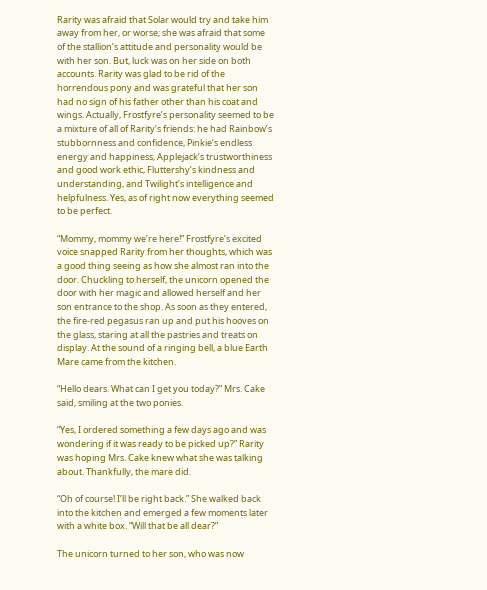Rarity was afraid that Solar would try and take him away from her, or worse; she was afraid that some of the stallion’s attitude and personality would be with her son. But, luck was on her side on both accounts. Rarity was glad to be rid of the horrendous pony and was grateful that her son had no sign of his father other than his coat and wings. Actually, Frostfyre’s personality seemed to be a mixture of all of Rarity’s friends: he had Rainbow’s stubbornness and confidence, Pinkie’s endless energy and happiness, Applejack’s trustworthiness and good work ethic, Fluttershy’s kindness and understanding, and Twilight’s intelligence and helpfulness. Yes, as of right now everything seemed to be perfect.

“Mommy, mommy we’re here!” Frostfyre’s excited voice snapped Rarity from her thoughts, which was a good thing seeing as how she almost ran into the door. Chuckling to herself, the unicorn opened the door with her magic and allowed herself and her son entrance to the shop. As soon as they entered, the fire-red pegasus ran up and put his hooves on the glass, staring at all the pastries and treats on display. At the sound of a ringing bell, a blue Earth Mare came from the kitchen.

“Hello dears. What can I get you today?” Mrs. Cake said, smiling at the two ponies.

“Yes, I ordered something a few days ago and was wondering if it was ready to be picked up?” Rarity was hoping Mrs. Cake knew what she was talking about. Thankfully, the mare did.

“Oh of course! I’ll be right back.” She walked back into the kitchen and emerged a few moments later with a white box. “Will that be all dear?”

The unicorn turned to her son, who was now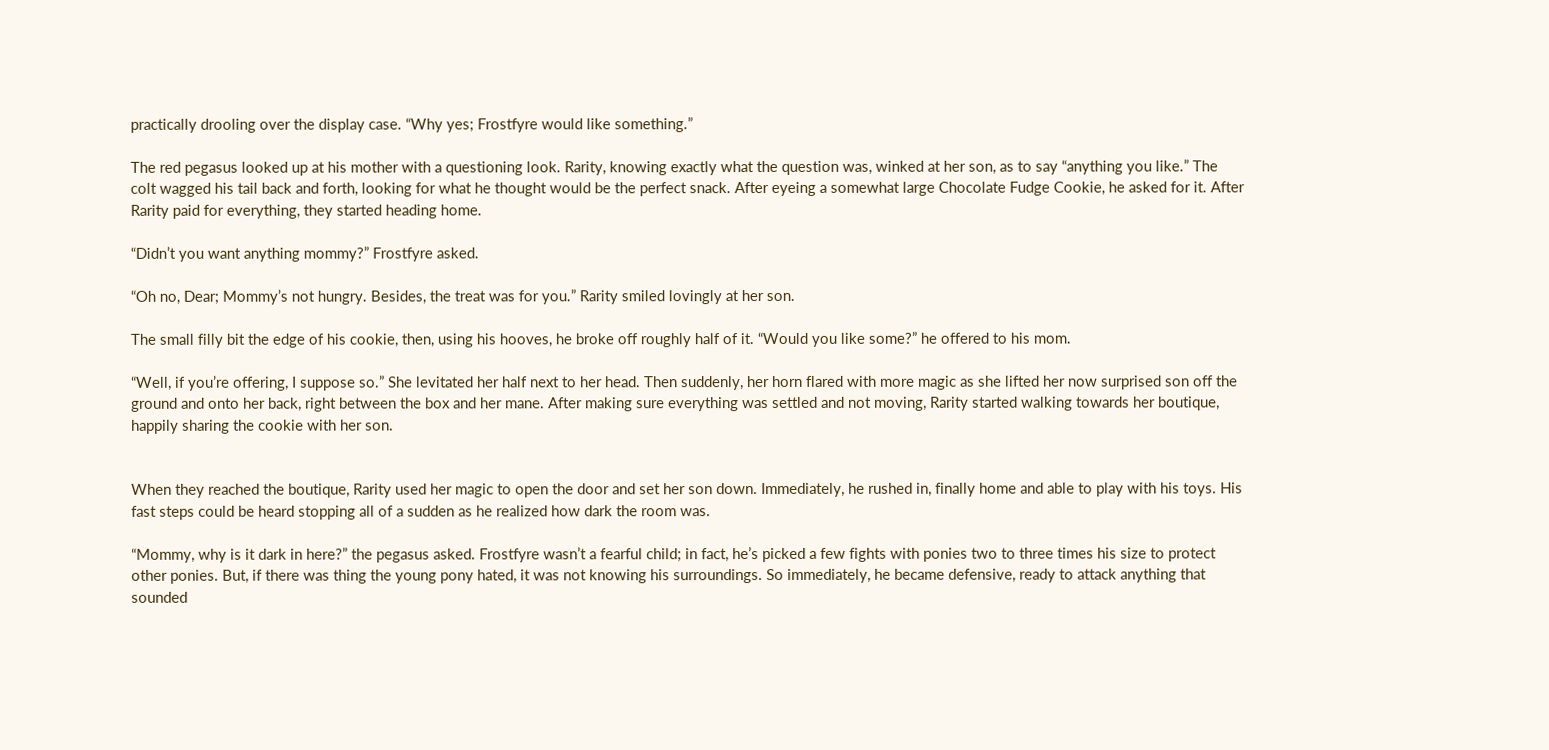practically drooling over the display case. “Why yes; Frostfyre would like something.”

The red pegasus looked up at his mother with a questioning look. Rarity, knowing exactly what the question was, winked at her son, as to say “anything you like.” The colt wagged his tail back and forth, looking for what he thought would be the perfect snack. After eyeing a somewhat large Chocolate Fudge Cookie, he asked for it. After Rarity paid for everything, they started heading home.

“Didn’t you want anything mommy?” Frostfyre asked.

“Oh no, Dear; Mommy’s not hungry. Besides, the treat was for you.” Rarity smiled lovingly at her son.

The small filly bit the edge of his cookie, then, using his hooves, he broke off roughly half of it. “Would you like some?” he offered to his mom.

“Well, if you’re offering, I suppose so.” She levitated her half next to her head. Then suddenly, her horn flared with more magic as she lifted her now surprised son off the ground and onto her back, right between the box and her mane. After making sure everything was settled and not moving, Rarity started walking towards her boutique, happily sharing the cookie with her son.


When they reached the boutique, Rarity used her magic to open the door and set her son down. Immediately, he rushed in, finally home and able to play with his toys. His fast steps could be heard stopping all of a sudden as he realized how dark the room was.

“Mommy, why is it dark in here?” the pegasus asked. Frostfyre wasn’t a fearful child; in fact, he’s picked a few fights with ponies two to three times his size to protect other ponies. But, if there was thing the young pony hated, it was not knowing his surroundings. So immediately, he became defensive, ready to attack anything that sounded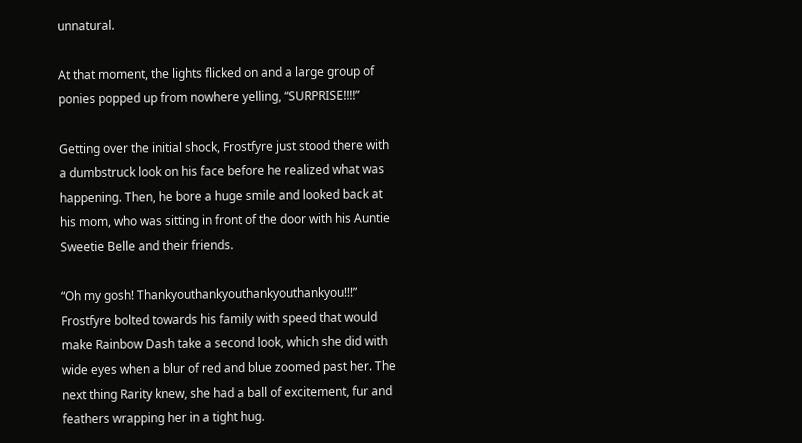unnatural.

At that moment, the lights flicked on and a large group of ponies popped up from nowhere yelling, “SURPRISE!!!!”

Getting over the initial shock, Frostfyre just stood there with a dumbstruck look on his face before he realized what was happening. Then, he bore a huge smile and looked back at his mom, who was sitting in front of the door with his Auntie Sweetie Belle and their friends.

“Oh my gosh! Thankyouthankyouthankyouthankyou!!!” Frostfyre bolted towards his family with speed that would make Rainbow Dash take a second look, which she did with wide eyes when a blur of red and blue zoomed past her. The next thing Rarity knew, she had a ball of excitement, fur and feathers wrapping her in a tight hug.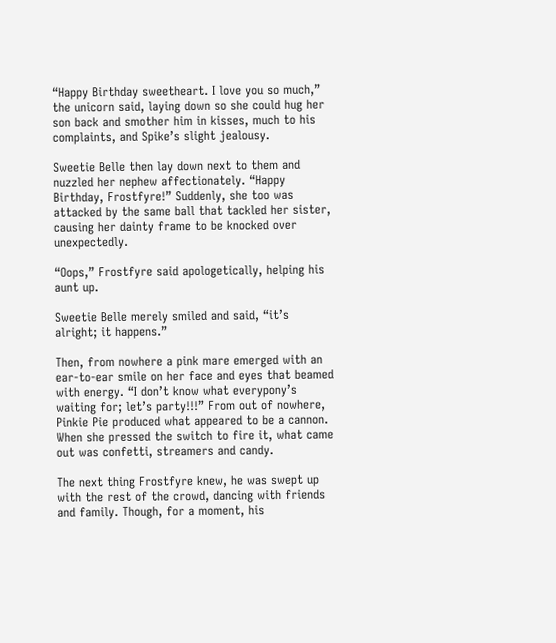“Happy Birthday sweetheart. I love you so much,” the unicorn said, laying down so she could hug her son back and smother him in kisses, much to his complaints, and Spike’s slight jealousy.

Sweetie Belle then lay down next to them and nuzzled her nephew affectionately. “Happy Birthday, Frostfyre!” Suddenly, she too was attacked by the same ball that tackled her sister, causing her dainty frame to be knocked over unexpectedly.

“Oops,” Frostfyre said apologetically, helping his aunt up.

Sweetie Belle merely smiled and said, “it’s alright; it happens.”

Then, from nowhere a pink mare emerged with an ear-to-ear smile on her face and eyes that beamed with energy. “I don’t know what everypony’s waiting for; let’s party!!!” From out of nowhere, Pinkie Pie produced what appeared to be a cannon. When she pressed the switch to fire it, what came out was confetti, streamers and candy.

The next thing Frostfyre knew, he was swept up with the rest of the crowd, dancing with friends and family. Though, for a moment, his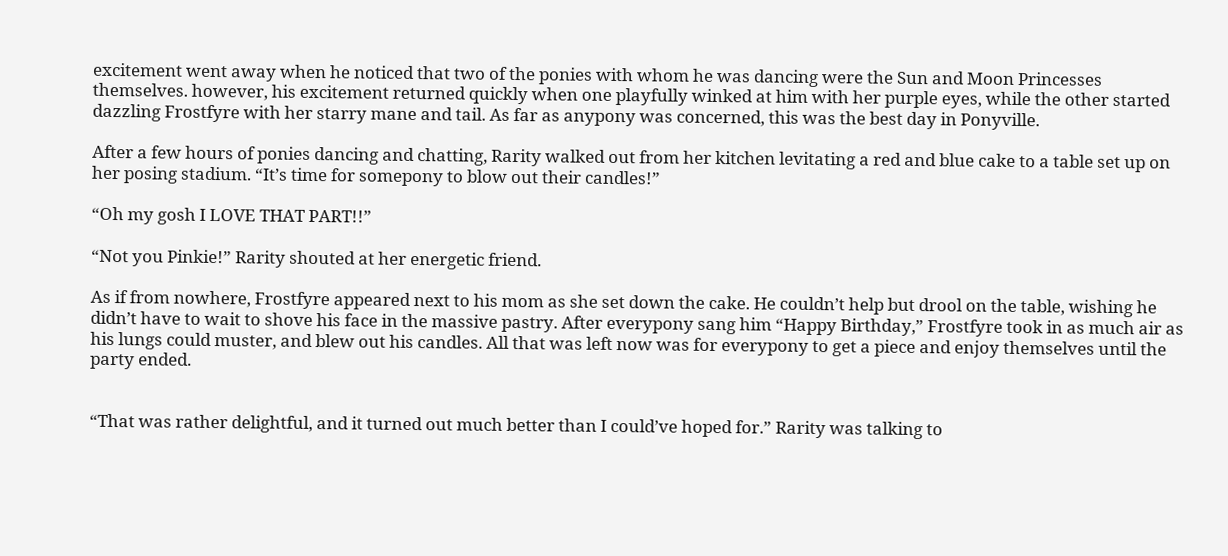excitement went away when he noticed that two of the ponies with whom he was dancing were the Sun and Moon Princesses themselves. however, his excitement returned quickly when one playfully winked at him with her purple eyes, while the other started dazzling Frostfyre with her starry mane and tail. As far as anypony was concerned, this was the best day in Ponyville.

After a few hours of ponies dancing and chatting, Rarity walked out from her kitchen levitating a red and blue cake to a table set up on her posing stadium. “It’s time for somepony to blow out their candles!”

“Oh my gosh I LOVE THAT PART!!”

“Not you Pinkie!” Rarity shouted at her energetic friend.

As if from nowhere, Frostfyre appeared next to his mom as she set down the cake. He couldn’t help but drool on the table, wishing he didn’t have to wait to shove his face in the massive pastry. After everypony sang him “Happy Birthday,” Frostfyre took in as much air as his lungs could muster, and blew out his candles. All that was left now was for everypony to get a piece and enjoy themselves until the party ended.


“That was rather delightful, and it turned out much better than I could’ve hoped for.” Rarity was talking to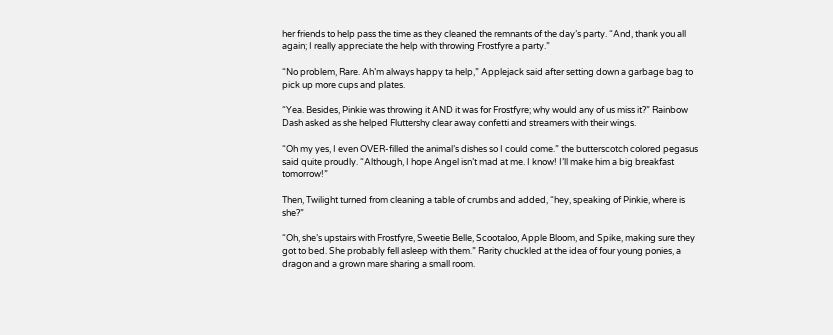her friends to help pass the time as they cleaned the remnants of the day’s party. “And, thank you all again; I really appreciate the help with throwing Frostfyre a party.”

“No problem, Rare. Ah’m always happy ta help,” Applejack said after setting down a garbage bag to pick up more cups and plates.

“Yea. Besides, Pinkie was throwing it AND it was for Frostfyre; why would any of us miss it?” Rainbow Dash asked as she helped Fluttershy clear away confetti and streamers with their wings.

“Oh my yes, I even OVER-filled the animal’s dishes so I could come.” the butterscotch colored pegasus said quite proudly. “Although, I hope Angel isn’t mad at me. I know! I’ll make him a big breakfast tomorrow!”

Then, Twilight turned from cleaning a table of crumbs and added, “hey, speaking of Pinkie, where is she?”

“Oh, she’s upstairs with Frostfyre, Sweetie Belle, Scootaloo, Apple Bloom, and Spike, making sure they got to bed. She probably fell asleep with them.” Rarity chuckled at the idea of four young ponies, a dragon and a grown mare sharing a small room.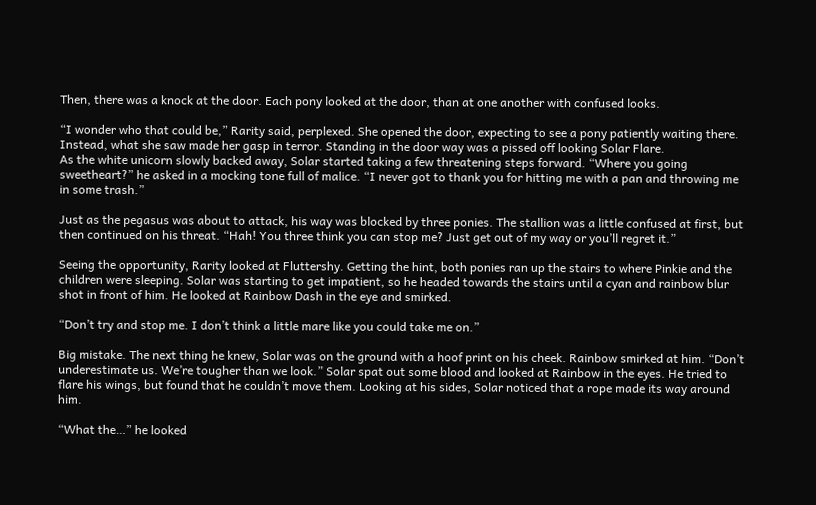Then, there was a knock at the door. Each pony looked at the door, than at one another with confused looks.

“I wonder who that could be,” Rarity said, perplexed. She opened the door, expecting to see a pony patiently waiting there. Instead, what she saw made her gasp in terror. Standing in the door way was a pissed off looking Solar Flare.
As the white unicorn slowly backed away, Solar started taking a few threatening steps forward. “Where you going sweetheart?” he asked in a mocking tone full of malice. “I never got to thank you for hitting me with a pan and throwing me in some trash.”

Just as the pegasus was about to attack, his way was blocked by three ponies. The stallion was a little confused at first, but then continued on his threat. “Hah! You three think you can stop me? Just get out of my way or you’ll regret it.”

Seeing the opportunity, Rarity looked at Fluttershy. Getting the hint, both ponies ran up the stairs to where Pinkie and the children were sleeping. Solar was starting to get impatient, so he headed towards the stairs until a cyan and rainbow blur shot in front of him. He looked at Rainbow Dash in the eye and smirked.

“Don’t try and stop me. I don’t think a little mare like you could take me on.”

Big mistake. The next thing he knew, Solar was on the ground with a hoof print on his cheek. Rainbow smirked at him. “Don’t underestimate us. We’re tougher than we look.” Solar spat out some blood and looked at Rainbow in the eyes. He tried to flare his wings, but found that he couldn’t move them. Looking at his sides, Solar noticed that a rope made its way around him.

“What the…” he looked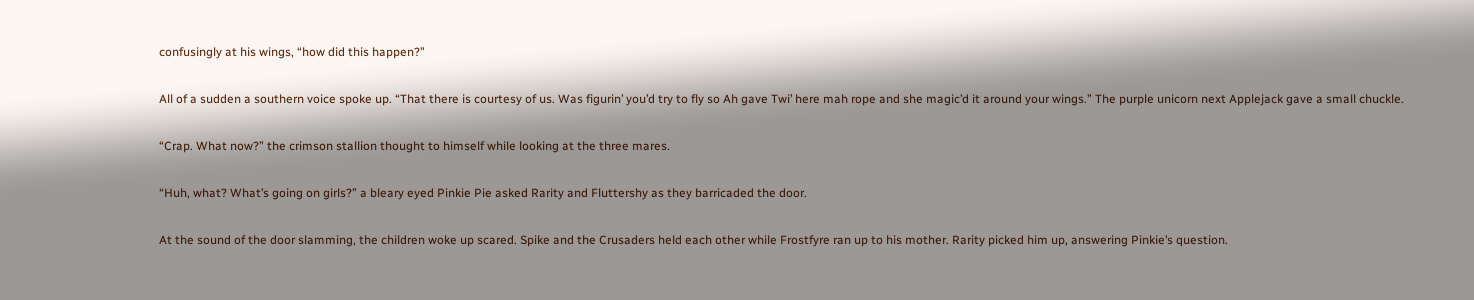confusingly at his wings, “how did this happen?”

All of a sudden a southern voice spoke up. “That there is courtesy of us. Was figurin’ you’d try to fly so Ah gave Twi’ here mah rope and she magic’d it around your wings.” The purple unicorn next Applejack gave a small chuckle.

“Crap. What now?” the crimson stallion thought to himself while looking at the three mares.

“Huh, what? What’s going on girls?” a bleary eyed Pinkie Pie asked Rarity and Fluttershy as they barricaded the door.

At the sound of the door slamming, the children woke up scared. Spike and the Crusaders held each other while Frostfyre ran up to his mother. Rarity picked him up, answering Pinkie’s question.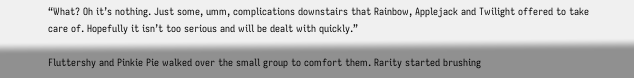“What? Oh it’s nothing. Just some, umm, complications downstairs that Rainbow, Applejack and Twilight offered to take care of. Hopefully it isn’t too serious and will be dealt with quickly.”

Fluttershy and Pinkie Pie walked over the small group to comfort them. Rarity started brushing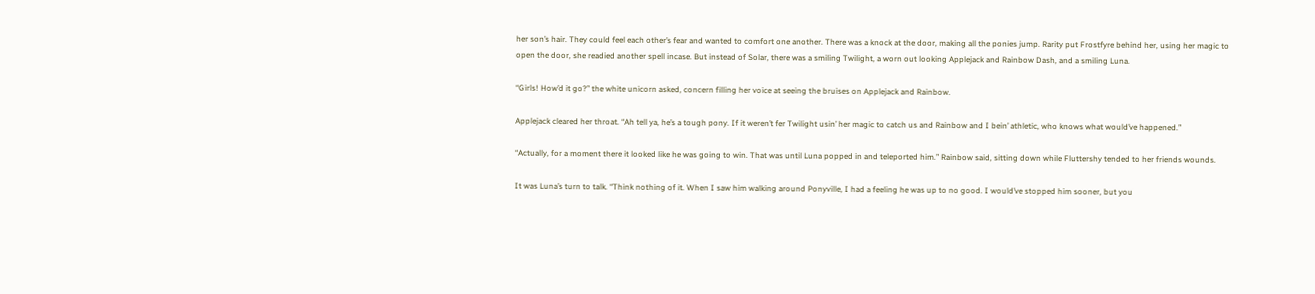her son’s hair. They could feel each other’s fear and wanted to comfort one another. There was a knock at the door, making all the ponies jump. Rarity put Frostfyre behind her, using her magic to open the door, she readied another spell incase. But instead of Solar, there was a smiling Twilight, a worn out looking Applejack and Rainbow Dash, and a smiling Luna.

“Girls! How’d it go?” the white unicorn asked, concern filling her voice at seeing the bruises on Applejack and Rainbow.

Applejack cleared her throat. “Ah tell ya, he’s a tough pony. If it weren’t fer Twilight usin’ her magic to catch us and Rainbow and I bein’ athletic, who knows what would’ve happened.”

“Actually, for a moment there it looked like he was going to win. That was until Luna popped in and teleported him.” Rainbow said, sitting down while Fluttershy tended to her friends wounds.

It was Luna’s turn to talk. “Think nothing of it. When I saw him walking around Ponyville, I had a feeling he was up to no good. I would’ve stopped him sooner, but you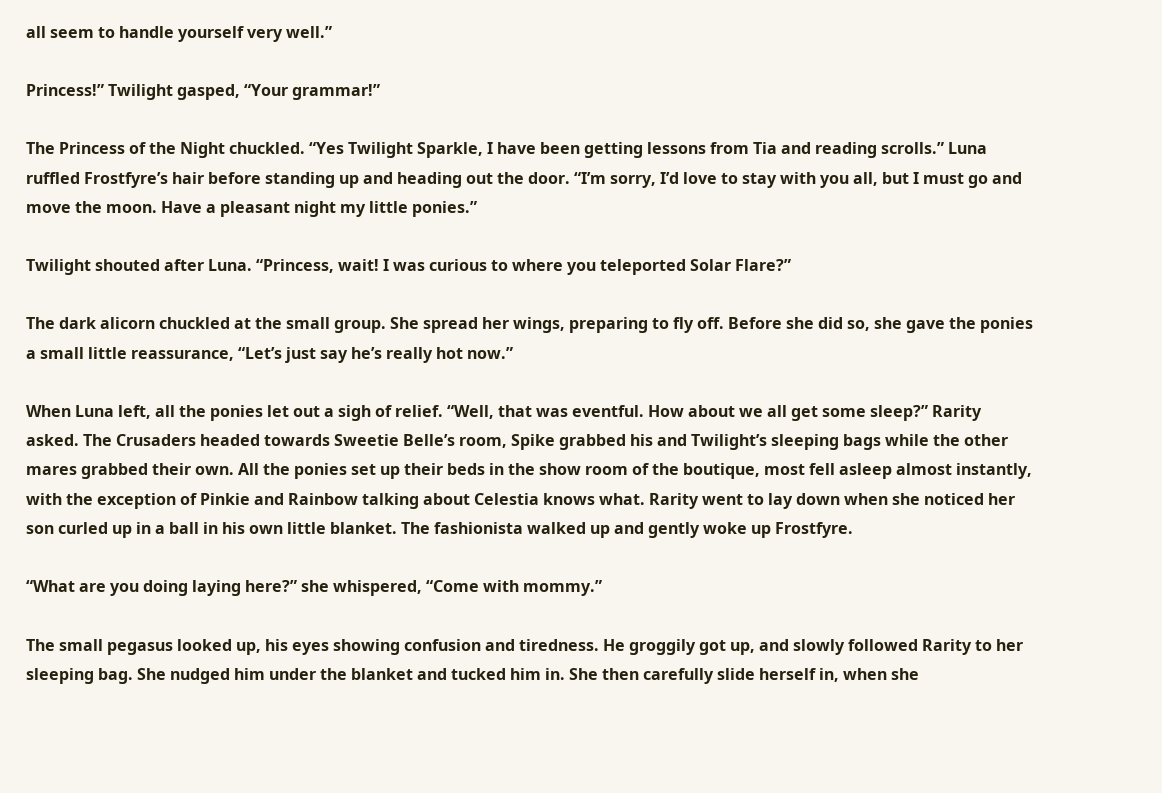all seem to handle yourself very well.”

Princess!” Twilight gasped, “Your grammar!”

The Princess of the Night chuckled. “Yes Twilight Sparkle, I have been getting lessons from Tia and reading scrolls.” Luna ruffled Frostfyre’s hair before standing up and heading out the door. “I’m sorry, I’d love to stay with you all, but I must go and move the moon. Have a pleasant night my little ponies.”

Twilight shouted after Luna. “Princess, wait! I was curious to where you teleported Solar Flare?”

The dark alicorn chuckled at the small group. She spread her wings, preparing to fly off. Before she did so, she gave the ponies a small little reassurance, “Let’s just say he’s really hot now.”

When Luna left, all the ponies let out a sigh of relief. “Well, that was eventful. How about we all get some sleep?” Rarity asked. The Crusaders headed towards Sweetie Belle’s room, Spike grabbed his and Twilight’s sleeping bags while the other mares grabbed their own. All the ponies set up their beds in the show room of the boutique, most fell asleep almost instantly, with the exception of Pinkie and Rainbow talking about Celestia knows what. Rarity went to lay down when she noticed her son curled up in a ball in his own little blanket. The fashionista walked up and gently woke up Frostfyre.

“What are you doing laying here?” she whispered, “Come with mommy.”

The small pegasus looked up, his eyes showing confusion and tiredness. He groggily got up, and slowly followed Rarity to her sleeping bag. She nudged him under the blanket and tucked him in. She then carefully slide herself in, when she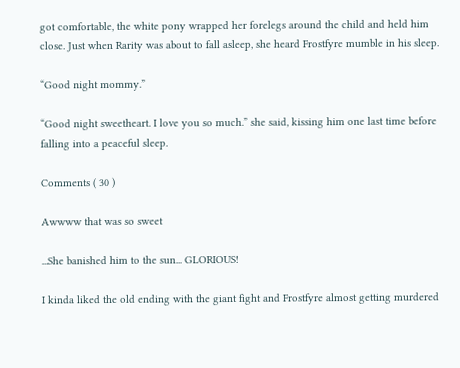got comfortable, the white pony wrapped her forelegs around the child and held him close. Just when Rarity was about to fall asleep, she heard Frostfyre mumble in his sleep.

“Good night mommy.”

“Good night sweetheart. I love you so much.” she said, kissing him one last time before falling into a peaceful sleep.

Comments ( 30 )

Awwww that was so sweet

...She banished him to the sun... GLORIOUS!

I kinda liked the old ending with the giant fight and Frostfyre almost getting murdered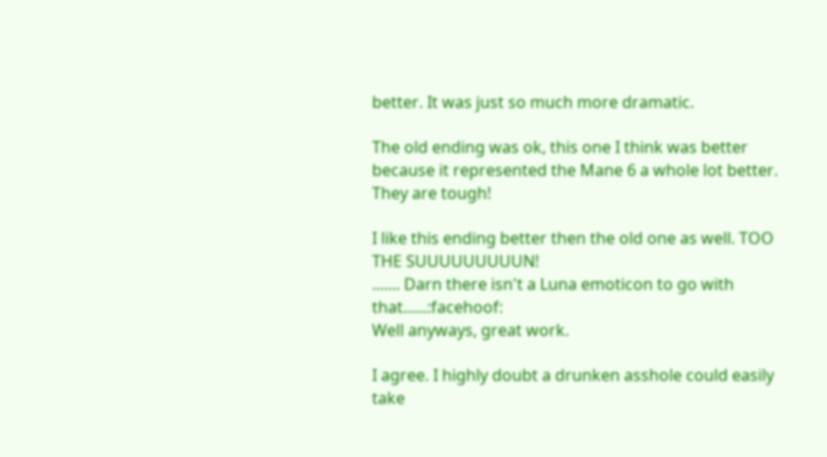better. It was just so much more dramatic.

The old ending was ok, this one I think was better because it represented the Mane 6 a whole lot better. They are tough!

I like this ending better then the old one as well. TOO THE SUUUUUUUUUN!
....... Darn there isn't a Luna emoticon to go with that......:facehoof:
Well anyways, great work.

I agree. I highly doubt a drunken asshole could easily take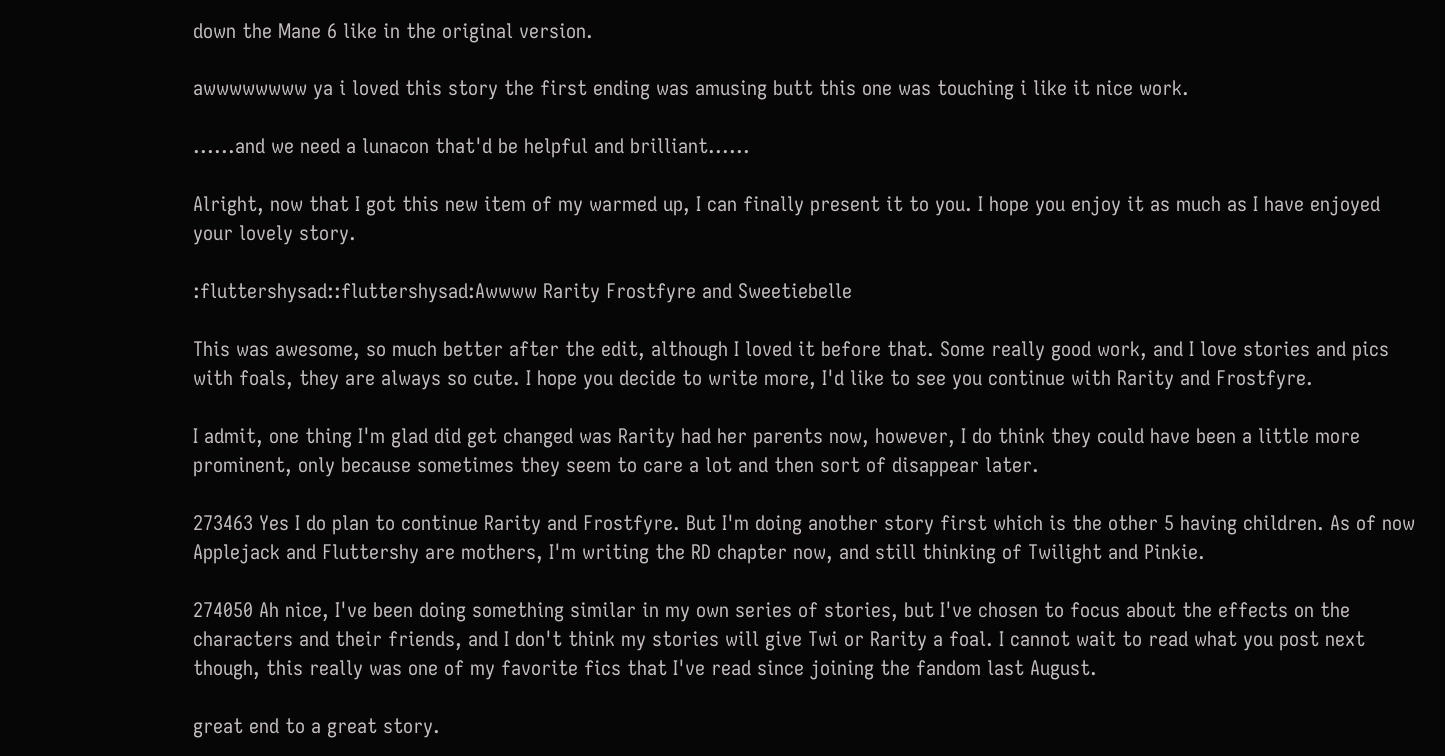down the Mane 6 like in the original version.

awwwwwwww ya i loved this story the first ending was amusing butt this one was touching i like it nice work.

......and we need a lunacon that'd be helpful and brilliant......

Alright, now that I got this new item of my warmed up, I can finally present it to you. I hope you enjoy it as much as I have enjoyed your lovely story.

:fluttershysad::fluttershysad:Awwww Rarity Frostfyre and Sweetiebelle

This was awesome, so much better after the edit, although I loved it before that. Some really good work, and I love stories and pics with foals, they are always so cute. I hope you decide to write more, I'd like to see you continue with Rarity and Frostfyre.

I admit, one thing I'm glad did get changed was Rarity had her parents now, however, I do think they could have been a little more prominent, only because sometimes they seem to care a lot and then sort of disappear later.

273463 Yes I do plan to continue Rarity and Frostfyre. But I'm doing another story first which is the other 5 having children. As of now Applejack and Fluttershy are mothers, I'm writing the RD chapter now, and still thinking of Twilight and Pinkie.

274050 Ah nice, I've been doing something similar in my own series of stories, but I've chosen to focus about the effects on the characters and their friends, and I don't think my stories will give Twi or Rarity a foal. I cannot wait to read what you post next though, this really was one of my favorite fics that I've read since joining the fandom last August.

great end to a great story.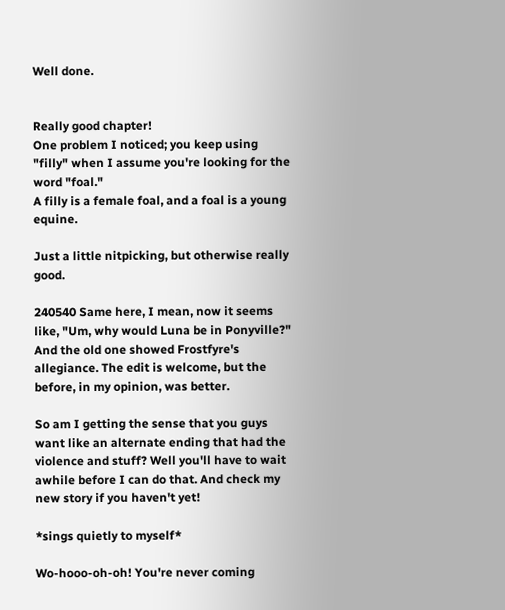Well done.


Really good chapter!
One problem I noticed; you keep using "filly" when I assume you're looking for the word "foal."
A filly is a female foal, and a foal is a young equine.

Just a little nitpicking, but otherwise really good.

240540 Same here, I mean, now it seems like, "Um, why would Luna be in Ponyville?" And the old one showed Frostfyre's allegiance. The edit is welcome, but the before, in my opinion, was better.

So am I getting the sense that you guys want like an alternate ending that had the violence and stuff? Well you'll have to wait awhile before I can do that. And check my new story if you haven't yet!

*sings quietly to myself*

Wo-hooo-oh-oh! You're never coming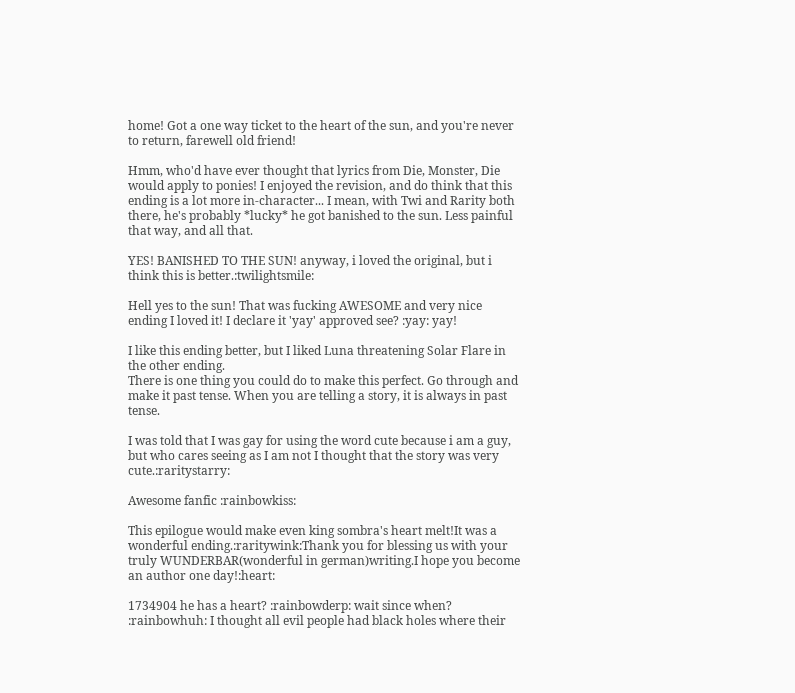home! Got a one way ticket to the heart of the sun, and you're never to return, farewell old friend!

Hmm, who'd have ever thought that lyrics from Die, Monster, Die would apply to ponies! I enjoyed the revision, and do think that this ending is a lot more in-character... I mean, with Twi and Rarity both there, he's probably *lucky* he got banished to the sun. Less painful that way, and all that.

YES! BANISHED TO THE SUN! anyway, i loved the original, but i think this is better.:twilightsmile:

Hell yes to the sun! That was fucking AWESOME and very nice ending I loved it! I declare it 'yay' approved see? :yay: yay!

I like this ending better, but I liked Luna threatening Solar Flare in the other ending.
There is one thing you could do to make this perfect. Go through and make it past tense. When you are telling a story, it is always in past tense.

I was told that I was gay for using the word cute because i am a guy, but who cares seeing as I am not I thought that the story was very cute.:raritystarry:

Awesome fanfic :rainbowkiss:

This epilogue would make even king sombra's heart melt!It was a wonderful ending.:raritywink:Thank you for blessing us with your truly WUNDERBAR(wonderful in german)writing.I hope you become an author one day!:heart:

1734904 he has a heart? :rainbowderp: wait since when? :rainbowhuh: I thought all evil people had black holes where their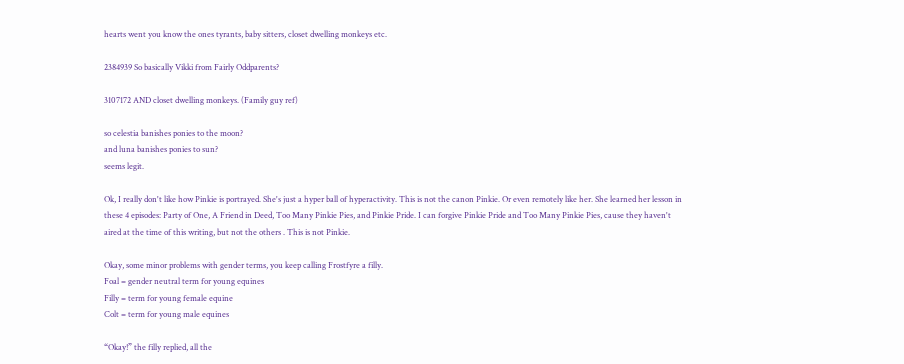hearts went you know the ones tyrants, baby sitters, closet dwelling monkeys etc.

2384939 So basically Vikki from Fairly Oddparents?

3107172 AND closet dwelling monkeys. (Family guy ref)

so celestia banishes ponies to the moon?
and luna banishes ponies to sun?
seems legit.

Ok, I really don't like how Pinkie is portrayed. She's just a hyper ball of hyperactivity. This is not the canon Pinkie. Or even remotely like her. She learned her lesson in these 4 episodes: Party of One, A Friend in Deed, Too Many Pinkie Pies, and Pinkie Pride. I can forgive Pinkie Pride and Too Many Pinkie Pies, cause they haven't aired at the time of this writing, but not the others . This is not Pinkie.

Okay, some minor problems with gender terms, you keep calling Frostfyre a filly.
Foal = gender neutral term for young equines
Filly = term for young female equine
Colt = term for young male equines

“Okay!” the filly replied, all the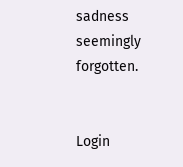sadness seemingly forgotten.


Login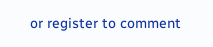or register to comment